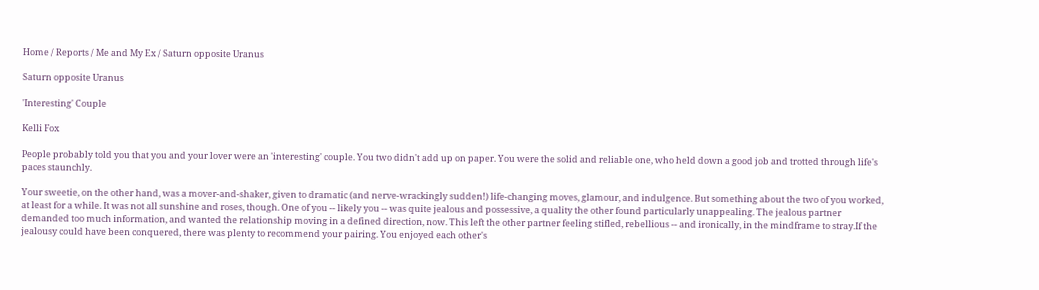Home / Reports / Me and My Ex / Saturn opposite Uranus

Saturn opposite Uranus

'Interesting' Couple

Kelli Fox

People probably told you that you and your lover were an 'interesting' couple. You two didn't add up on paper. You were the solid and reliable one, who held down a good job and trotted through life's paces staunchly.

Your sweetie, on the other hand, was a mover-and-shaker, given to dramatic (and nerve-wrackingly sudden!) life-changing moves, glamour, and indulgence. But something about the two of you worked, at least for a while. It was not all sunshine and roses, though. One of you -- likely you -- was quite jealous and possessive, a quality the other found particularly unappealing. The jealous partner demanded too much information, and wanted the relationship moving in a defined direction, now. This left the other partner feeling stifled, rebellious -- and ironically, in the mindframe to stray.If the jealousy could have been conquered, there was plenty to recommend your pairing. You enjoyed each other's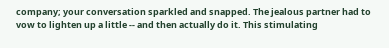company; your conversation sparkled and snapped. The jealous partner had to vow to lighten up a little -- and then actually do it. This stimulating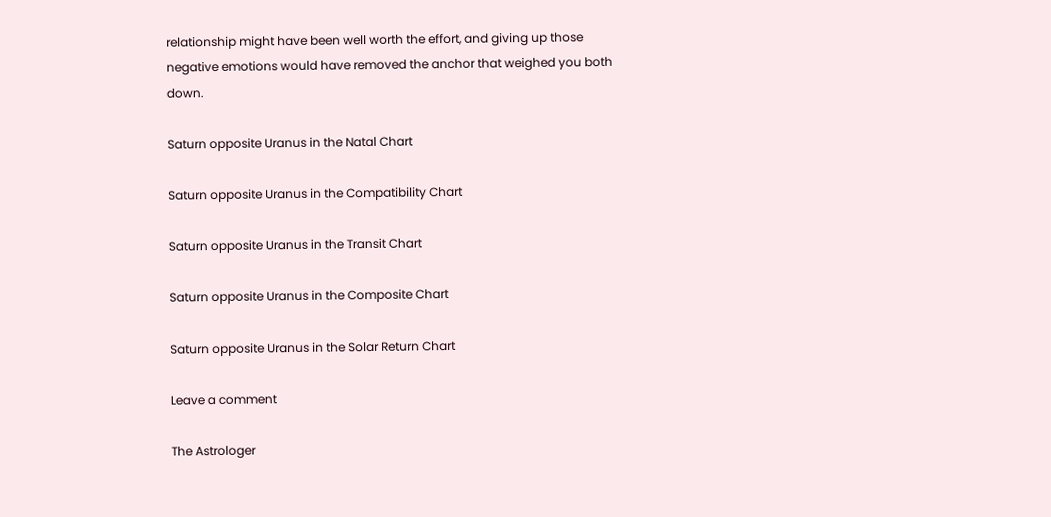relationship might have been well worth the effort, and giving up those negative emotions would have removed the anchor that weighed you both down.

Saturn opposite Uranus in the Natal Chart

Saturn opposite Uranus in the Compatibility Chart

Saturn opposite Uranus in the Transit Chart

Saturn opposite Uranus in the Composite Chart

Saturn opposite Uranus in the Solar Return Chart

Leave a comment

The Astrologer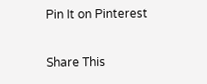Pin It on Pinterest

Share This